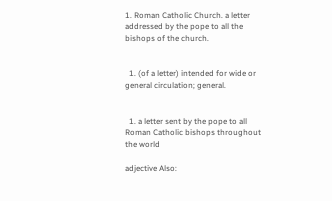1. Roman Catholic Church. a letter addressed by the pope to all the bishops of the church.


  1. (of a letter) intended for wide or general circulation; general.


  1. a letter sent by the pope to all Roman Catholic bishops throughout the world

adjective Also: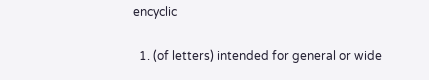encyclic

  1. (of letters) intended for general or wide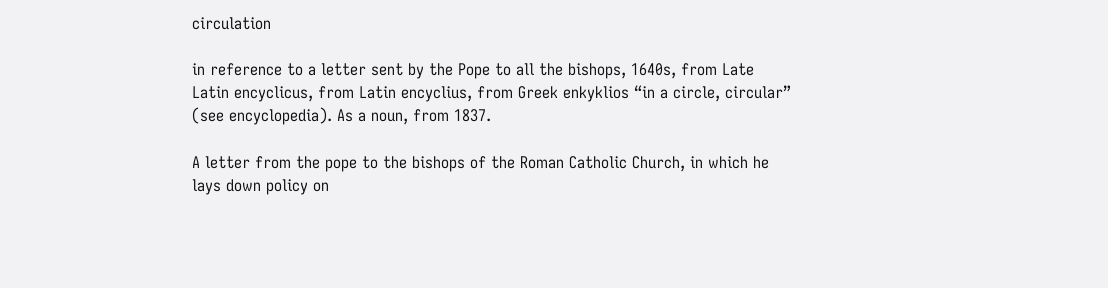circulation

in reference to a letter sent by the Pope to all the bishops, 1640s, from Late Latin encyclicus, from Latin encyclius, from Greek enkyklios “in a circle, circular” (see encyclopedia). As a noun, from 1837.

A letter from the pope to the bishops of the Roman Catholic Church, in which he lays down policy on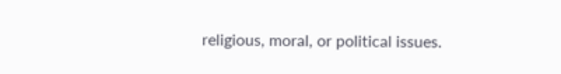religious, moral, or political issues.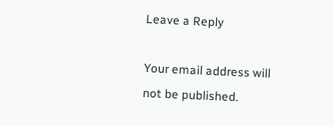Leave a Reply

Your email address will not be published.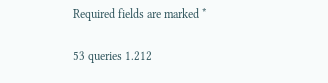Required fields are marked *

53 queries 1.212